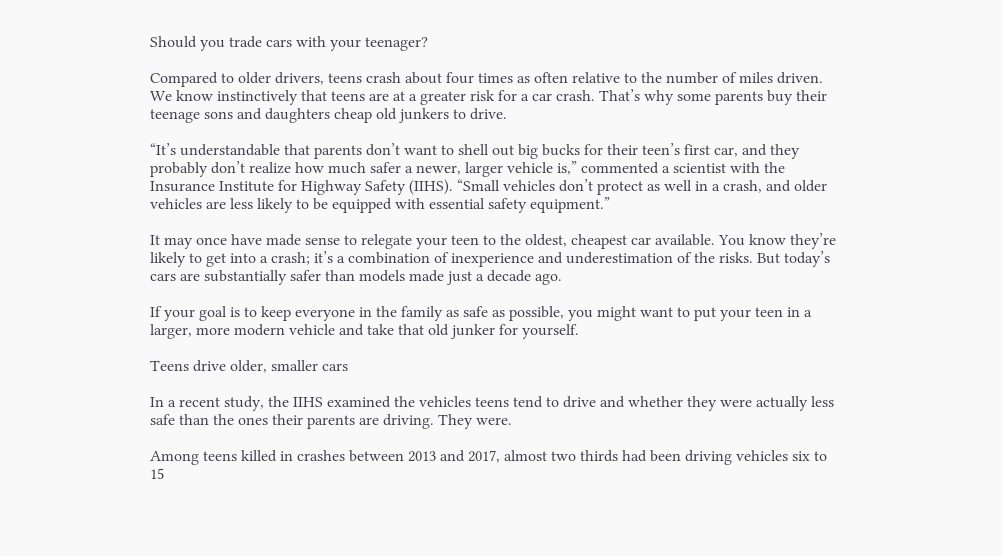Should you trade cars with your teenager?

Compared to older drivers, teens crash about four times as often relative to the number of miles driven. We know instinctively that teens are at a greater risk for a car crash. That’s why some parents buy their teenage sons and daughters cheap old junkers to drive.

“It’s understandable that parents don’t want to shell out big bucks for their teen’s first car, and they probably don’t realize how much safer a newer, larger vehicle is,” commented a scientist with the Insurance Institute for Highway Safety (IIHS). “Small vehicles don’t protect as well in a crash, and older vehicles are less likely to be equipped with essential safety equipment.”

It may once have made sense to relegate your teen to the oldest, cheapest car available. You know they’re likely to get into a crash; it’s a combination of inexperience and underestimation of the risks. But today’s cars are substantially safer than models made just a decade ago.

If your goal is to keep everyone in the family as safe as possible, you might want to put your teen in a larger, more modern vehicle and take that old junker for yourself.

Teens drive older, smaller cars

In a recent study, the IIHS examined the vehicles teens tend to drive and whether they were actually less safe than the ones their parents are driving. They were.

Among teens killed in crashes between 2013 and 2017, almost two thirds had been driving vehicles six to 15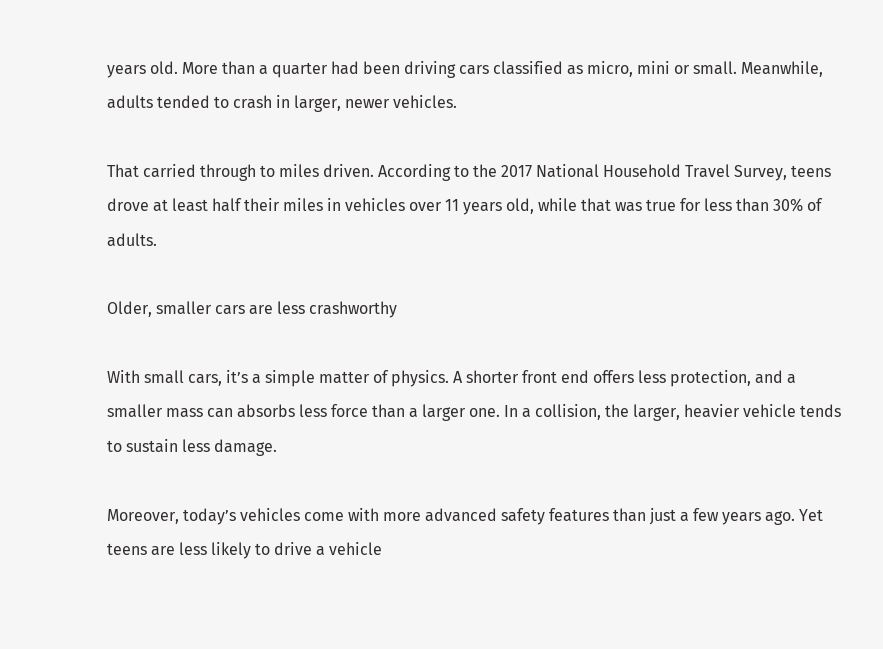years old. More than a quarter had been driving cars classified as micro, mini or small. Meanwhile, adults tended to crash in larger, newer vehicles.

That carried through to miles driven. According to the 2017 National Household Travel Survey, teens drove at least half their miles in vehicles over 11 years old, while that was true for less than 30% of adults.

Older, smaller cars are less crashworthy

With small cars, it’s a simple matter of physics. A shorter front end offers less protection, and a smaller mass can absorbs less force than a larger one. In a collision, the larger, heavier vehicle tends to sustain less damage.

Moreover, today’s vehicles come with more advanced safety features than just a few years ago. Yet teens are less likely to drive a vehicle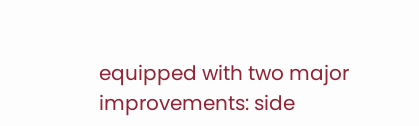equipped with two major improvements: side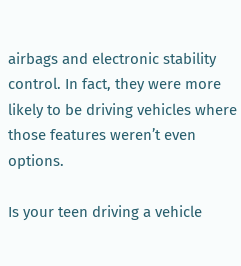airbags and electronic stability control. In fact, they were more likely to be driving vehicles where those features weren’t even options.

Is your teen driving a vehicle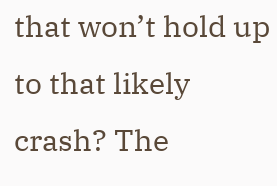that won’t hold up to that likely crash? The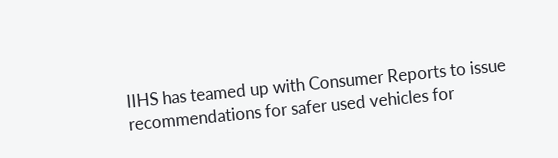IIHS has teamed up with Consumer Reports to issue recommendations for safer used vehicles for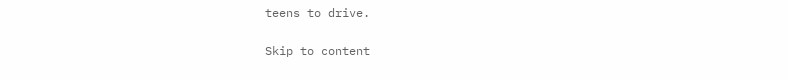teens to drive.

Skip to content